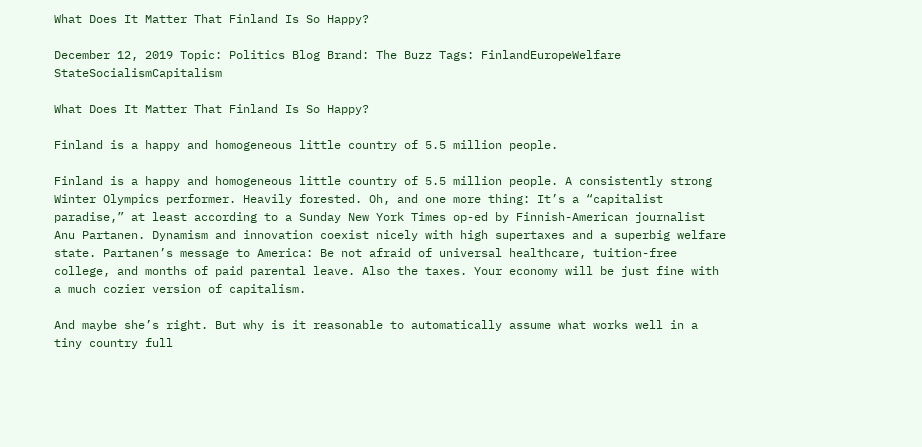What Does It Matter That Finland Is So Happy?

December 12, 2019 Topic: Politics Blog Brand: The Buzz Tags: FinlandEuropeWelfare StateSocialismCapitalism

What Does It Matter That Finland Is So Happy?

Finland is a happy and homogeneous little country of 5.5 million people.

Finland is a happy and homogeneous little country of 5.5 million people. A consistently strong Winter Olympics performer. Heavily forested. Oh, and one more thing: It’s a “capitalist paradise,” at least according to a Sunday New York Times op-ed by Finnish-American journalist Anu Partanen. Dynamism and innovation coexist nicely with high supertaxes and a superbig welfare state. Partanen’s message to America: Be not afraid of universal healthcare, tuition-free college, and months of paid parental leave. Also the taxes. Your economy will be just fine with a much cozier version of capitalism.

And maybe she’s right. But why is it reasonable to automatically assume what works well in a tiny country full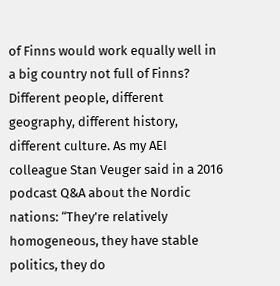of Finns would work equally well in a big country not full of Finns? Different people, different geography, different history, different culture. As my AEI colleague Stan Veuger said in a 2016 podcast Q&A about the Nordic nations: “They’re relatively homogeneous, they have stable politics, they do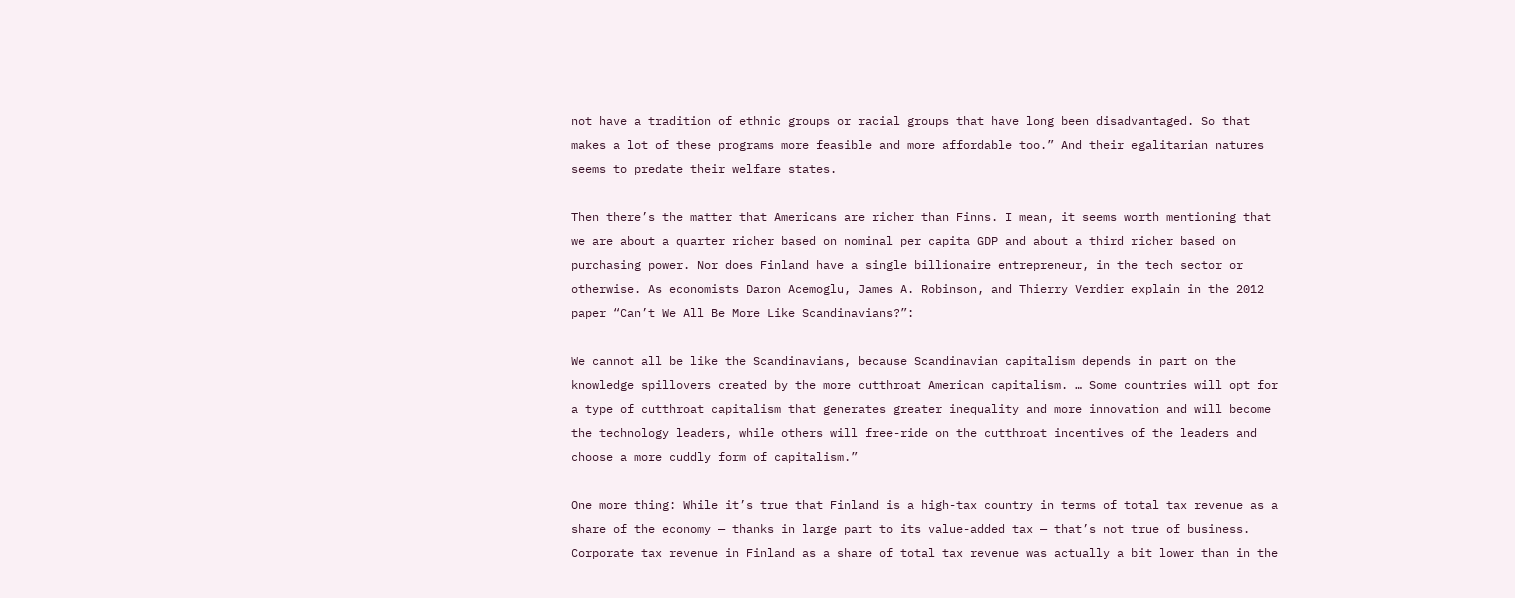not have a tradition of ethnic groups or racial groups that have long been disadvantaged. So that makes a lot of these programs more feasible and more affordable too.” And their egalitarian natures seems to predate their welfare states.

Then there’s the matter that Americans are richer than Finns. I mean, it seems worth mentioning that we are about a quarter richer based on nominal per capita GDP and about a third richer based on purchasing power. Nor does Finland have a single billionaire entrepreneur, in the tech sector or otherwise. As economists Daron Acemoglu, James A. Robinson, and Thierry Verdier explain in the 2012 paper “Can’t We All Be More Like Scandinavians?”:

We cannot all be like the Scandinavians, because Scandinavian capitalism depends in part on the knowledge spillovers created by the more cutthroat American capitalism. … Some countries will opt for a type of cutthroat capitalism that generates greater inequality and more innovation and will become the technology leaders, while others will free-ride on the cutthroat incentives of the leaders and choose a more cuddly form of capitalism.”

One more thing: While it’s true that Finland is a high-tax country in terms of total tax revenue as a share of the economy — thanks in large part to its value-added tax — that’s not true of business. Corporate tax revenue in Finland as a share of total tax revenue was actually a bit lower than in the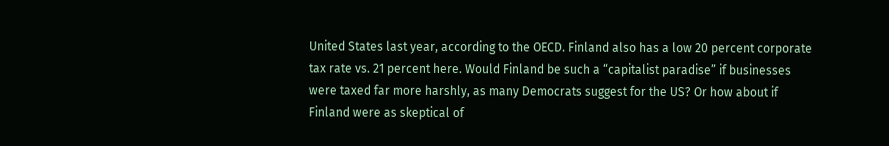United States last year, according to the OECD. Finland also has a low 20 percent corporate tax rate vs. 21 percent here. Would Finland be such a “capitalist paradise” if businesses were taxed far more harshly, as many Democrats suggest for the US? Or how about if Finland were as skeptical of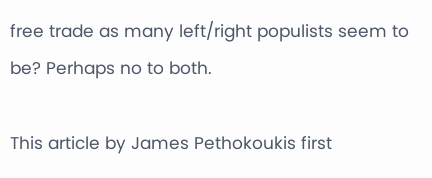free trade as many left/right populists seem to be? Perhaps no to both.

This article by James Pethokoukis first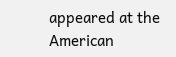appeared at the American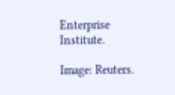Enterprise Institute.

Image: Reuters.